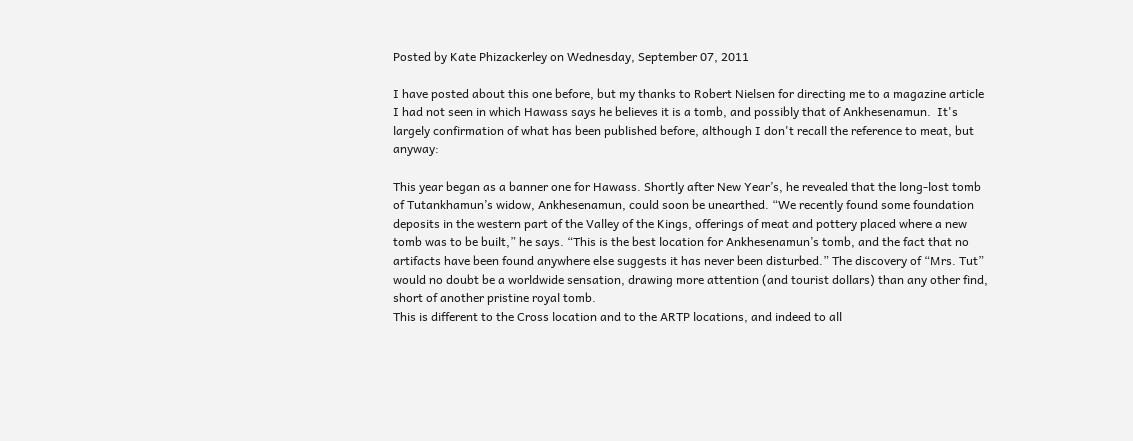Posted by Kate Phizackerley on Wednesday, September 07, 2011

I have posted about this one before, but my thanks to Robert Nielsen for directing me to a magazine article I had not seen in which Hawass says he believes it is a tomb, and possibly that of Ankhesenamun.  It's largely confirmation of what has been published before, although I don't recall the reference to meat, but anyway:

This year began as a banner one for Hawass. Shortly after New Year’s, he revealed that the long-lost tomb of Tutankhamun’s widow, Ankhesenamun, could soon be unearthed. “We recently found some foundation deposits in the western part of the Valley of the Kings, offerings of meat and pottery placed where a new tomb was to be built,” he says. “This is the best location for Ankhesenamun’s tomb, and the fact that no artifacts have been found anywhere else suggests it has never been disturbed.” The discovery of “Mrs. Tut” would no doubt be a worldwide sensation, drawing more attention (and tourist dollars) than any other find, short of another pristine royal tomb.
This is different to the Cross location and to the ARTP locations, and indeed to all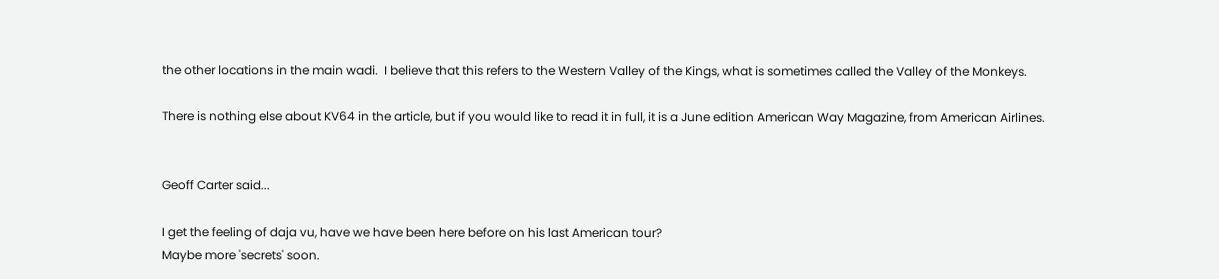the other locations in the main wadi.  I believe that this refers to the Western Valley of the Kings, what is sometimes called the Valley of the Monkeys.

There is nothing else about KV64 in the article, but if you would like to read it in full, it is a June edition American Way Magazine, from American Airlines.


Geoff Carter said...

I get the feeling of daja vu, have we have been here before on his last American tour?
Maybe more 'secrets' soon.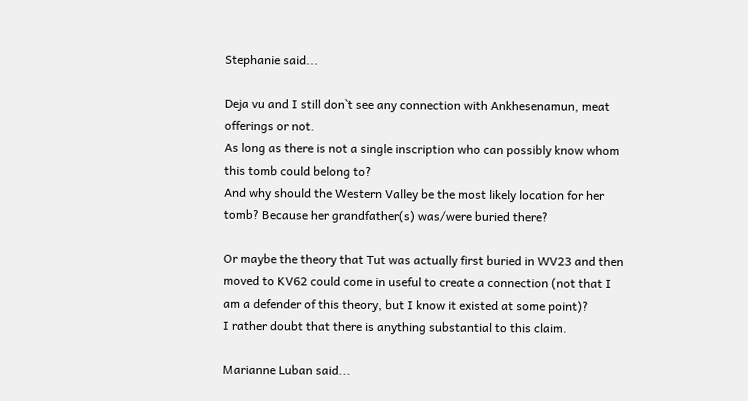Stephanie said...

Deja vu and I still don`t see any connection with Ankhesenamun, meat offerings or not.
As long as there is not a single inscription who can possibly know whom this tomb could belong to?
And why should the Western Valley be the most likely location for her tomb? Because her grandfather(s) was/were buried there?

Or maybe the theory that Tut was actually first buried in WV23 and then moved to KV62 could come in useful to create a connection (not that I am a defender of this theory, but I know it existed at some point)?
I rather doubt that there is anything substantial to this claim.

Marianne Luban said...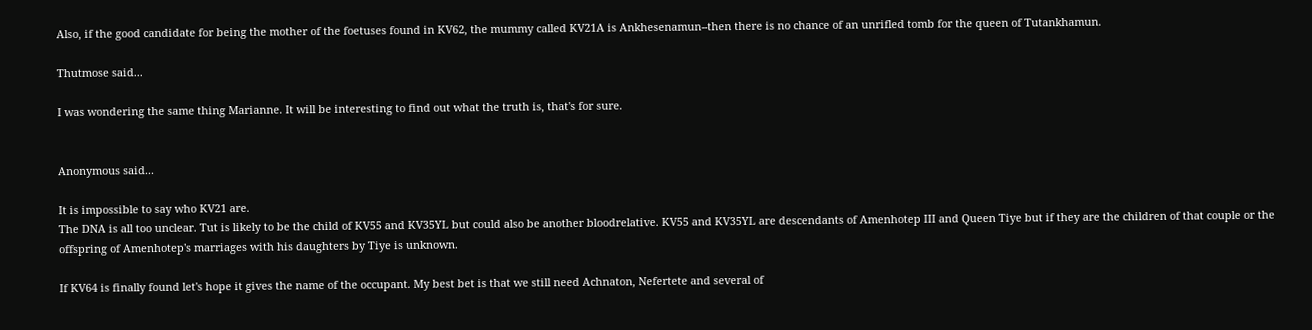Also, if the good candidate for being the mother of the foetuses found in KV62, the mummy called KV21A is Ankhesenamun--then there is no chance of an unrifled tomb for the queen of Tutankhamun.

Thutmose said...

I was wondering the same thing Marianne. It will be interesting to find out what the truth is, that's for sure.


Anonymous said...

It is impossible to say who KV21 are.
The DNA is all too unclear. Tut is likely to be the child of KV55 and KV35YL but could also be another bloodrelative. KV55 and KV35YL are descendants of Amenhotep III and Queen Tiye but if they are the children of that couple or the offspring of Amenhotep's marriages with his daughters by Tiye is unknown.

If KV64 is finally found let's hope it gives the name of the occupant. My best bet is that we still need Achnaton, Nefertete and several of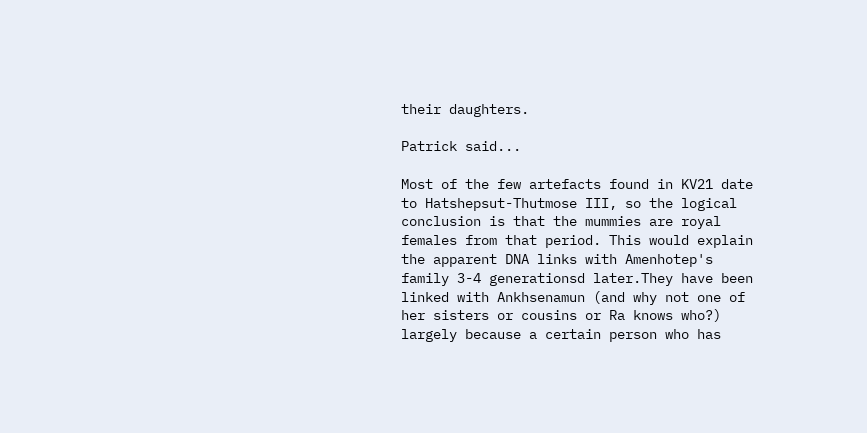their daughters.

Patrick said...

Most of the few artefacts found in KV21 date to Hatshepsut-Thutmose III, so the logical conclusion is that the mummies are royal females from that period. This would explain the apparent DNA links with Amenhotep's family 3-4 generationsd later.They have been linked with Ankhsenamun (and why not one of her sisters or cousins or Ra knows who?) largely because a certain person who has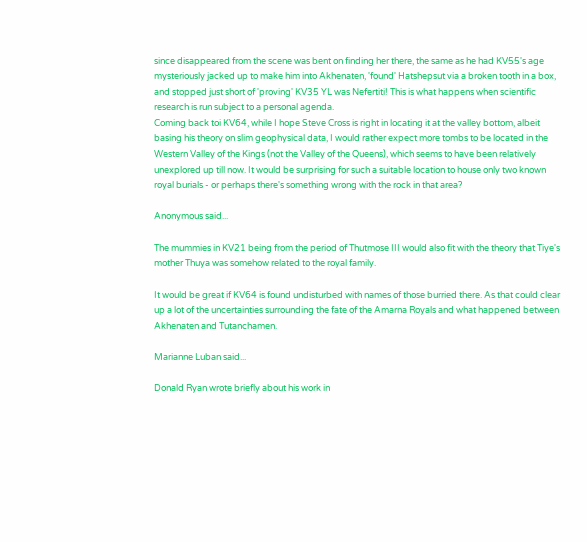since disappeared from the scene was bent on finding her there, the same as he had KV55's age mysteriously jacked up to make him into Akhenaten, 'found' Hatshepsut via a broken tooth in a box, and stopped just short of 'proving' KV35 YL was Nefertiti! This is what happens when scientific research is run subject to a personal agenda.
Coming back toi KV64, while I hope Steve Cross is right in locating it at the valley bottom, albeit basing his theory on slim geophysical data, I would rather expect more tombs to be located in the Western Valley of the Kings (not the Valley of the Queens), which seems to have been relatively unexplored up till now. It would be surprising for such a suitable location to house only two known royal burials - or perhaps there's something wrong with the rock in that area?

Anonymous said...

The mummies in KV21 being from the period of Thutmose III would also fit with the theory that Tiye's mother Thuya was somehow related to the royal family.

It would be great if KV64 is found undisturbed with names of those burried there. As that could clear up a lot of the uncertainties surrounding the fate of the Amarna Royals and what happened between Akhenaten and Tutanchamen.

Marianne Luban said...

Donald Ryan wrote briefly about his work in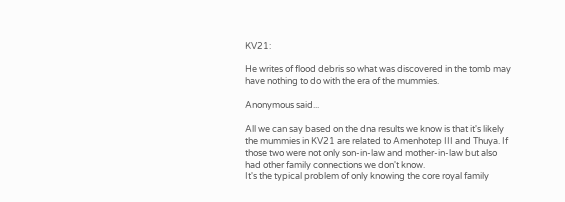KV21:

He writes of flood debris so what was discovered in the tomb may have nothing to do with the era of the mummies.

Anonymous said...

All we can say based on the dna results we know is that it's likely the mummies in KV21 are related to Amenhotep III and Thuya. If those two were not only son-in-law and mother-in-law but also had other family connections we don't know.
It's the typical problem of only knowing the core royal family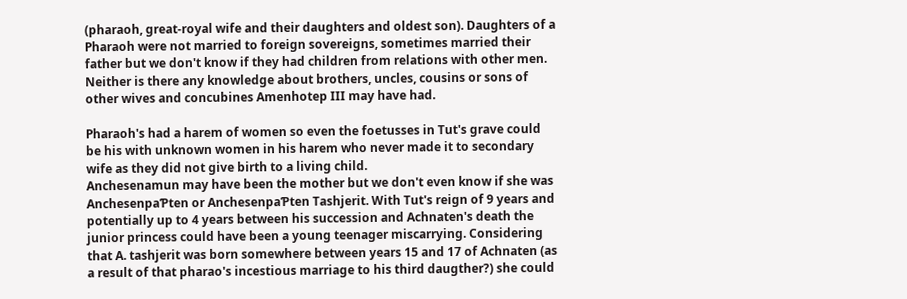(pharaoh, great-royal wife and their daughters and oldest son). Daughters of a Pharaoh were not married to foreign sovereigns, sometimes married their father but we don't know if they had children from relations with other men. Neither is there any knowledge about brothers, uncles, cousins or sons of other wives and concubines Amenhotep III may have had.

Pharaoh's had a harem of women so even the foetusses in Tut's grave could be his with unknown women in his harem who never made it to secondary wife as they did not give birth to a living child.
Anchesenamun may have been the mother but we don't even know if she was AnchesenpaƤten or AnchesenpaƤten Tashjerit. With Tut's reign of 9 years and potentially up to 4 years between his succession and Achnaten's death the junior princess could have been a young teenager miscarrying. Considering that A. tashjerit was born somewhere between years 15 and 17 of Achnaten (as a result of that pharao's incestious marriage to his third daugther?) she could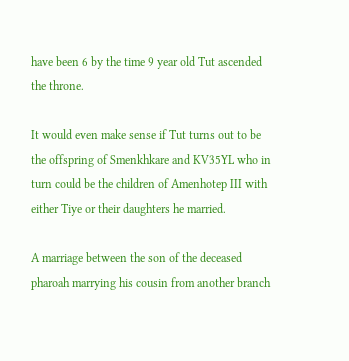have been 6 by the time 9 year old Tut ascended the throne.

It would even make sense if Tut turns out to be the offspring of Smenkhkare and KV35YL who in turn could be the children of Amenhotep III with either Tiye or their daughters he married.

A marriage between the son of the deceased pharoah marrying his cousin from another branch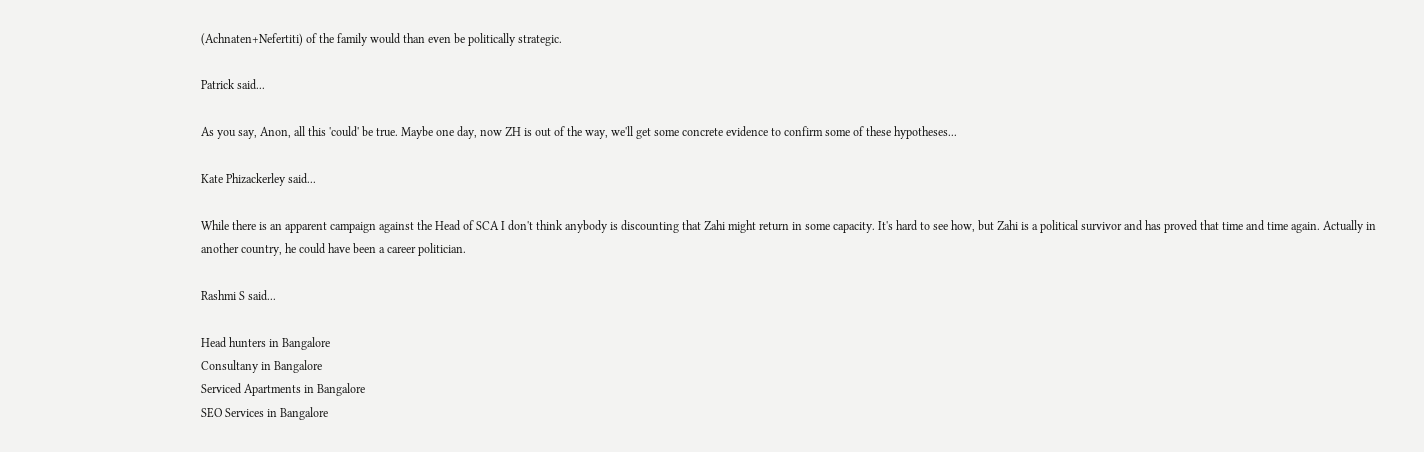(Achnaten+Nefertiti) of the family would than even be politically strategic.

Patrick said...

As you say, Anon, all this 'could' be true. Maybe one day, now ZH is out of the way, we'll get some concrete evidence to confirm some of these hypotheses...

Kate Phizackerley said...

While there is an apparent campaign against the Head of SCA I don't think anybody is discounting that Zahi might return in some capacity. It's hard to see how, but Zahi is a political survivor and has proved that time and time again. Actually in another country, he could have been a career politician.

Rashmi S said...

Head hunters in Bangalore
Consultany in Bangalore
Serviced Apartments in Bangalore
SEO Services in Bangalore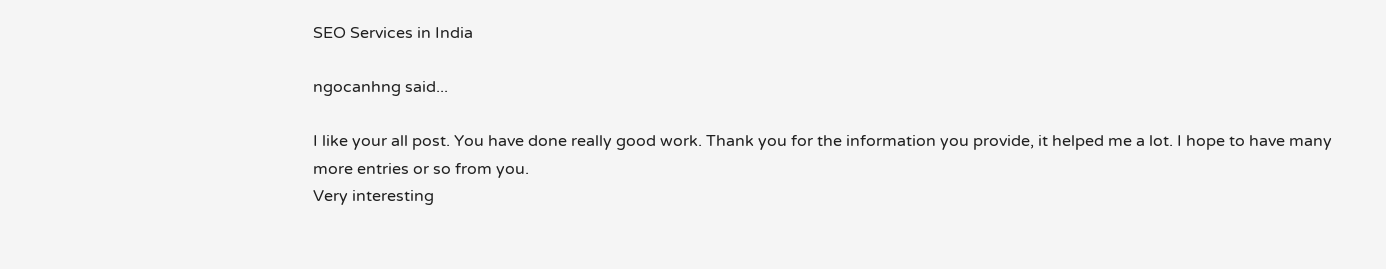SEO Services in India

ngocanhng said...

I like your all post. You have done really good work. Thank you for the information you provide, it helped me a lot. I hope to have many more entries or so from you.
Very interesting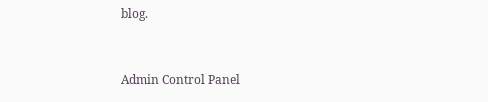blog.


Admin Control Panel